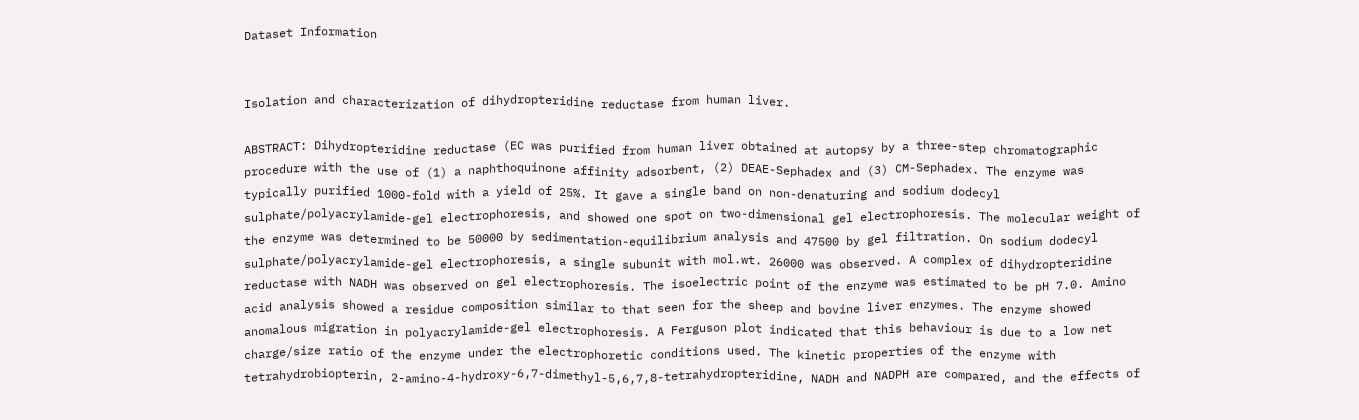Dataset Information


Isolation and characterization of dihydropteridine reductase from human liver.

ABSTRACT: Dihydropteridine reductase (EC was purified from human liver obtained at autopsy by a three-step chromatographic procedure with the use of (1) a naphthoquinone affinity adsorbent, (2) DEAE-Sephadex and (3) CM-Sephadex. The enzyme was typically purified 1000-fold with a yield of 25%. It gave a single band on non-denaturing and sodium dodecyl sulphate/polyacrylamide-gel electrophoresis, and showed one spot on two-dimensional gel electrophoresis. The molecular weight of the enzyme was determined to be 50000 by sedimentation-equilibrium analysis and 47500 by gel filtration. On sodium dodecyl sulphate/polyacrylamide-gel electrophoresis, a single subunit with mol.wt. 26000 was observed. A complex of dihydropteridine reductase with NADH was observed on gel electrophoresis. The isoelectric point of the enzyme was estimated to be pH 7.0. Amino acid analysis showed a residue composition similar to that seen for the sheep and bovine liver enzymes. The enzyme showed anomalous migration in polyacrylamide-gel electrophoresis. A Ferguson plot indicated that this behaviour is due to a low net charge/size ratio of the enzyme under the electrophoretic conditions used. The kinetic properties of the enzyme with tetrahydrobiopterin, 2-amino-4-hydroxy-6,7-dimethyl-5,6,7,8-tetrahydropteridine, NADH and NADPH are compared, and the effects of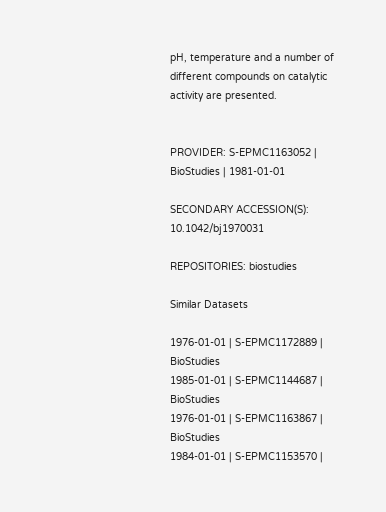pH, temperature and a number of different compounds on catalytic activity are presented.


PROVIDER: S-EPMC1163052 | BioStudies | 1981-01-01

SECONDARY ACCESSION(S): 10.1042/bj1970031

REPOSITORIES: biostudies

Similar Datasets

1976-01-01 | S-EPMC1172889 | BioStudies
1985-01-01 | S-EPMC1144687 | BioStudies
1976-01-01 | S-EPMC1163867 | BioStudies
1984-01-01 | S-EPMC1153570 |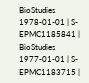BioStudies
1978-01-01 | S-EPMC1185841 | BioStudies
1977-01-01 | S-EPMC1183715 |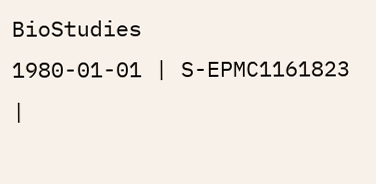BioStudies
1980-01-01 | S-EPMC1161823 |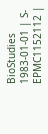BioStudies
1983-01-01 | S-EPMC1152112 |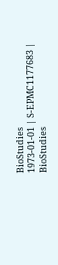BioStudies
1973-01-01 | S-EPMC1177683 | BioStudies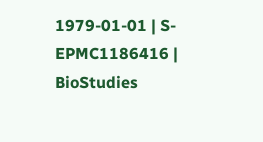1979-01-01 | S-EPMC1186416 | BioStudies